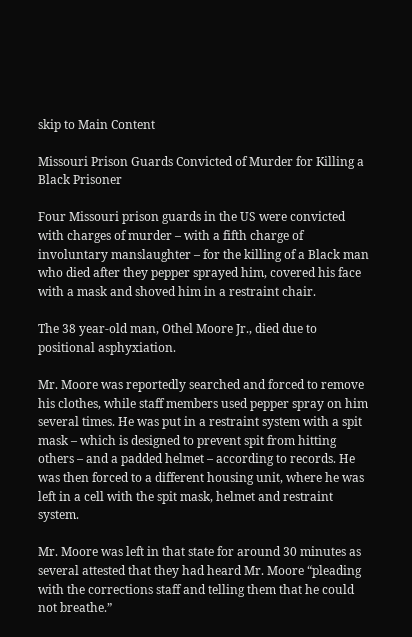skip to Main Content

Missouri Prison Guards Convicted of Murder for Killing a Black Prisoner

Four Missouri prison guards in the US were convicted with charges of murder – with a fifth charge of involuntary manslaughter – for the killing of a Black man who died after they pepper sprayed him, covered his face with a mask and shoved him in a restraint chair.

The 38 year-old man, Othel Moore Jr., died due to positional asphyxiation.

Mr. Moore was reportedly searched and forced to remove his clothes, while staff members used pepper spray on him several times. He was put in a restraint system with a spit mask – which is designed to prevent spit from hitting others – and a padded helmet – according to records. He was then forced to a different housing unit, where he was left in a cell with the spit mask, helmet and restraint system.

Mr. Moore was left in that state for around 30 minutes as several attested that they had heard Mr. Moore “pleading with the corrections staff and telling them that he could not breathe.”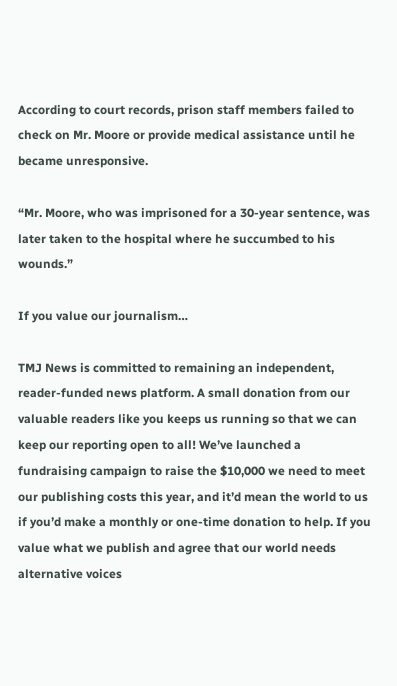According to court records, prison staff members failed to check on Mr. Moore or provide medical assistance until he became unresponsive.

“Mr. Moore, who was imprisoned for a 30-year sentence, was later taken to the hospital where he succumbed to his wounds.”

If you value our journalism…

TMJ News is committed to remaining an independent, reader-funded news platform. A small donation from our valuable readers like you keeps us running so that we can keep our reporting open to all! We’ve launched a fundraising campaign to raise the $10,000 we need to meet our publishing costs this year, and it’d mean the world to us if you’d make a monthly or one-time donation to help. If you value what we publish and agree that our world needs alternative voices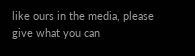like ours in the media, please give what you can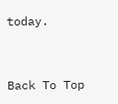today.


Back To Top